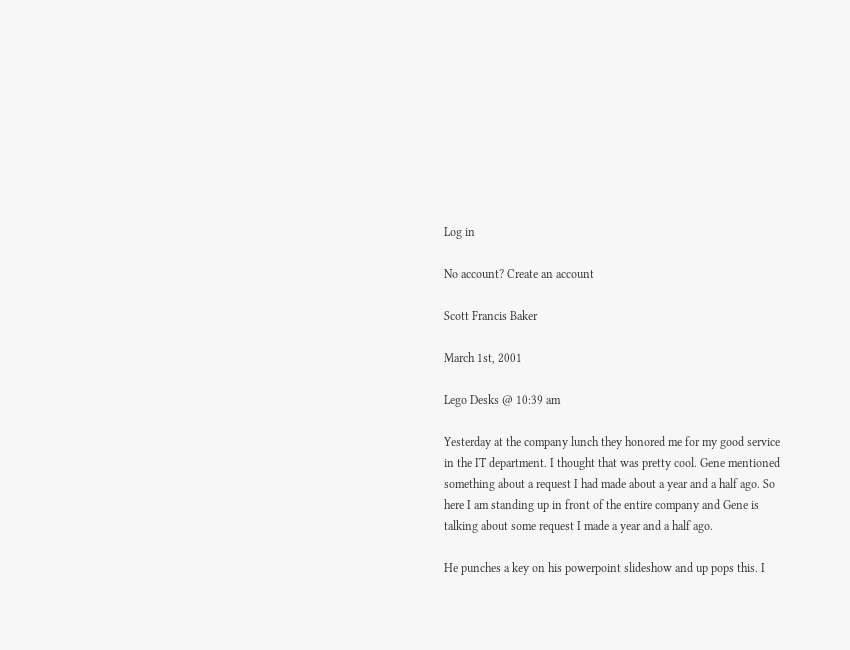Log in

No account? Create an account

Scott Francis Baker

March 1st, 2001

Lego Desks @ 10:39 am

Yesterday at the company lunch they honored me for my good service in the IT department. I thought that was pretty cool. Gene mentioned something about a request I had made about a year and a half ago. So here I am standing up in front of the entire company and Gene is talking about some request I made a year and a half ago.

He punches a key on his powerpoint slideshow and up pops this. I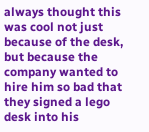always thought this was cool not just because of the desk, but because the company wanted to hire him so bad that they signed a lego desk into his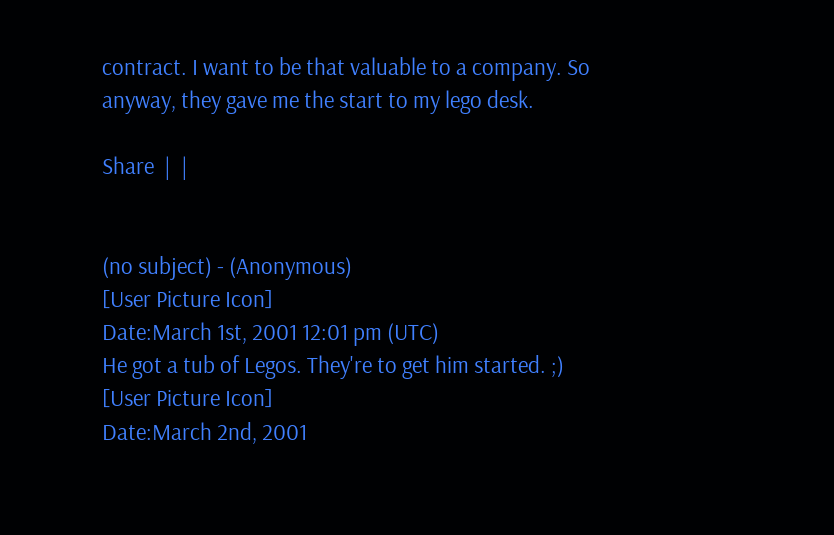contract. I want to be that valuable to a company. So anyway, they gave me the start to my lego desk.

Share  |  |


(no subject) - (Anonymous)
[User Picture Icon]
Date:March 1st, 2001 12:01 pm (UTC)
He got a tub of Legos. They're to get him started. ;)
[User Picture Icon]
Date:March 2nd, 2001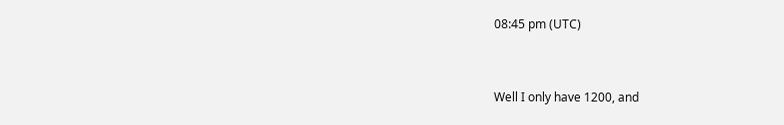08:45 pm (UTC)


Well I only have 1200, and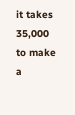it takes 35,000 to make a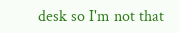desk so I'm not that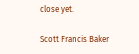close yet.

Scott Francis Baker